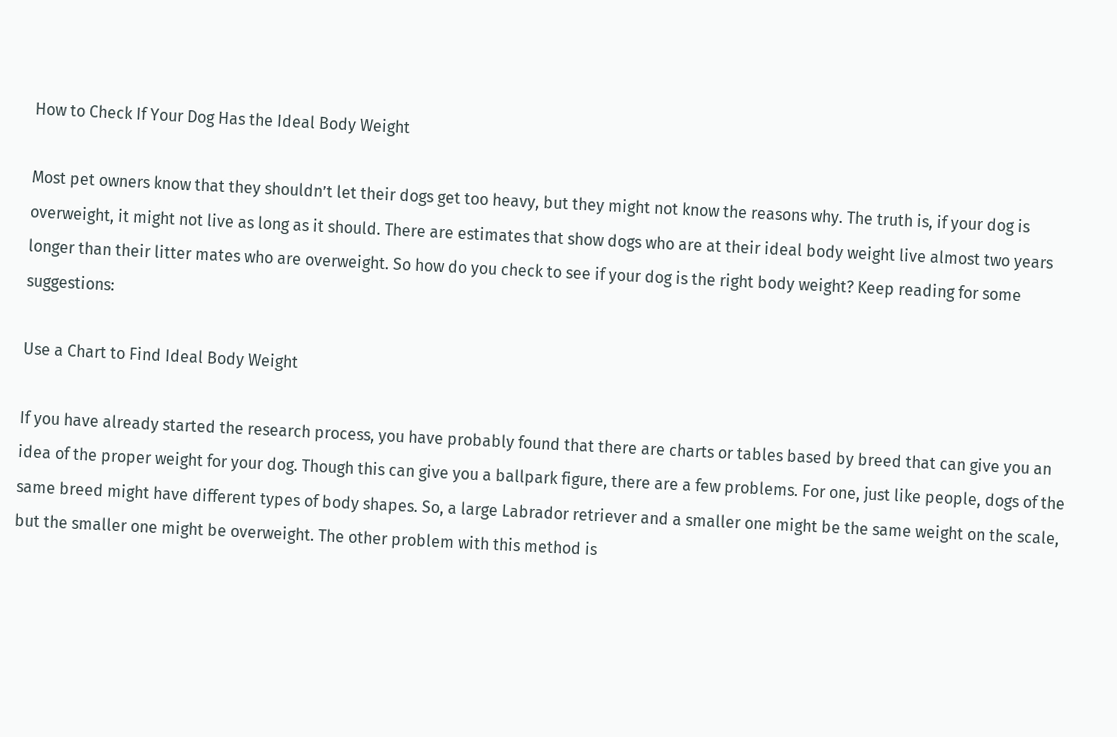How to Check If Your Dog Has the Ideal Body Weight

Most pet owners know that they shouldn’t let their dogs get too heavy, but they might not know the reasons why. The truth is, if your dog is overweight, it might not live as long as it should. There are estimates that show dogs who are at their ideal body weight live almost two years longer than their litter mates who are overweight. So how do you check to see if your dog is the right body weight? Keep reading for some suggestions:

Use a Chart to Find Ideal Body Weight

If you have already started the research process, you have probably found that there are charts or tables based by breed that can give you an idea of the proper weight for your dog. Though this can give you a ballpark figure, there are a few problems. For one, just like people, dogs of the same breed might have different types of body shapes. So, a large Labrador retriever and a smaller one might be the same weight on the scale, but the smaller one might be overweight. The other problem with this method is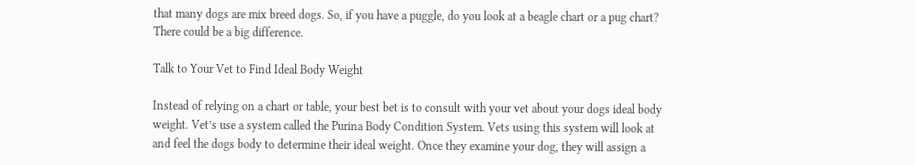that many dogs are mix breed dogs. So, if you have a puggle, do you look at a beagle chart or a pug chart? There could be a big difference.

Talk to Your Vet to Find Ideal Body Weight

Instead of relying on a chart or table, your best bet is to consult with your vet about your dogs ideal body weight. Vet’s use a system called the Purina Body Condition System. Vets using this system will look at and feel the dogs body to determine their ideal weight. Once they examine your dog, they will assign a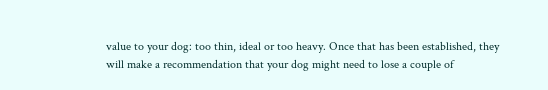value to your dog: too thin, ideal or too heavy. Once that has been established, they will make a recommendation that your dog might need to lose a couple of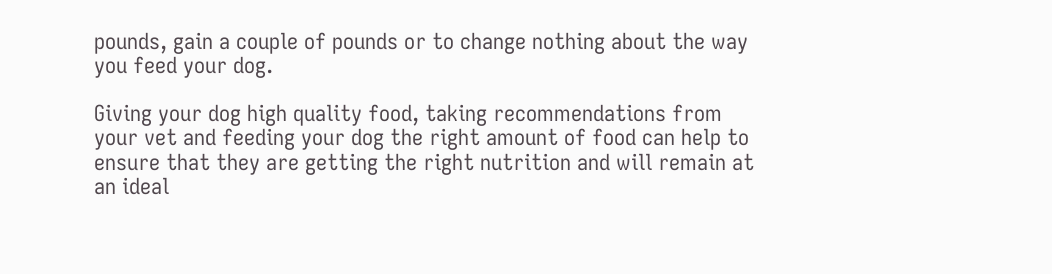pounds, gain a couple of pounds or to change nothing about the way you feed your dog.

Giving your dog high quality food, taking recommendations from your vet and feeding your dog the right amount of food can help to ensure that they are getting the right nutrition and will remain at an ideal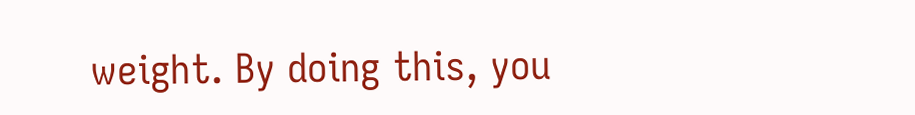weight. By doing this, you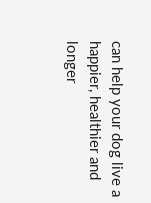can help your dog live a happier, healthier and longer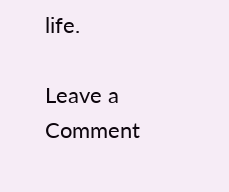life.

Leave a Comment